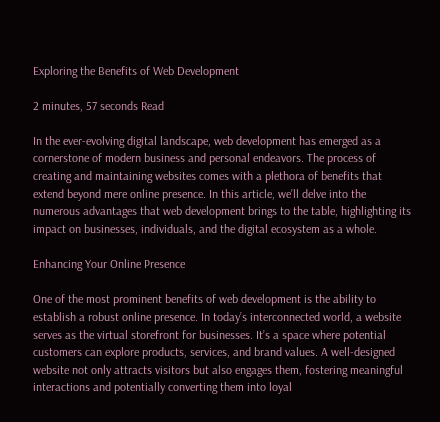Exploring the Benefits of Web Development

2 minutes, 57 seconds Read

In the ever-evolving digital landscape, web development has emerged as a cornerstone of modern business and personal endeavors. The process of creating and maintaining websites comes with a plethora of benefits that extend beyond mere online presence. In this article, we’ll delve into the numerous advantages that web development brings to the table, highlighting its impact on businesses, individuals, and the digital ecosystem as a whole.

Enhancing Your Online Presence

One of the most prominent benefits of web development is the ability to establish a robust online presence. In today’s interconnected world, a website serves as the virtual storefront for businesses. It’s a space where potential customers can explore products, services, and brand values. A well-designed website not only attracts visitors but also engages them, fostering meaningful interactions and potentially converting them into loyal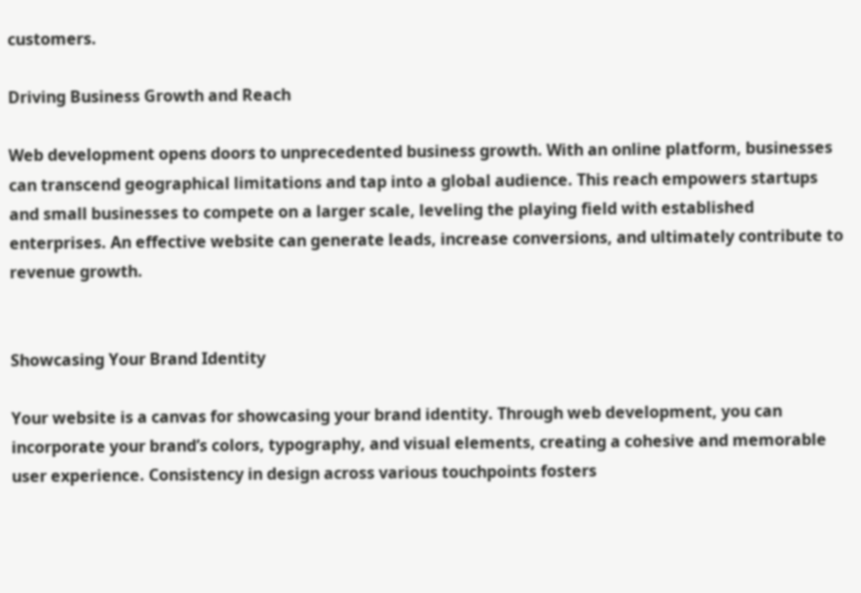customers.

Driving Business Growth and Reach

Web development opens doors to unprecedented business growth. With an online platform, businesses can transcend geographical limitations and tap into a global audience. This reach empowers startups and small businesses to compete on a larger scale, leveling the playing field with established enterprises. An effective website can generate leads, increase conversions, and ultimately contribute to revenue growth.


Showcasing Your Brand Identity

Your website is a canvas for showcasing your brand identity. Through web development, you can incorporate your brand’s colors, typography, and visual elements, creating a cohesive and memorable user experience. Consistency in design across various touchpoints fosters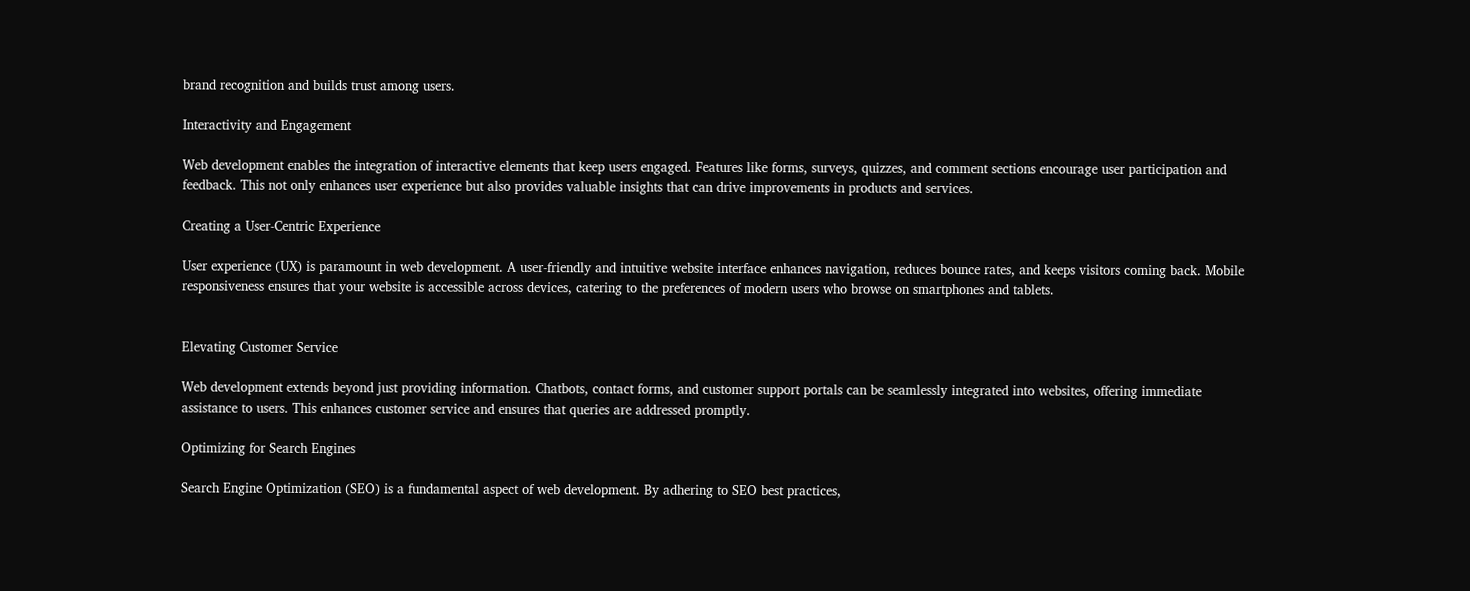brand recognition and builds trust among users.

Interactivity and Engagement

Web development enables the integration of interactive elements that keep users engaged. Features like forms, surveys, quizzes, and comment sections encourage user participation and feedback. This not only enhances user experience but also provides valuable insights that can drive improvements in products and services.

Creating a User-Centric Experience

User experience (UX) is paramount in web development. A user-friendly and intuitive website interface enhances navigation, reduces bounce rates, and keeps visitors coming back. Mobile responsiveness ensures that your website is accessible across devices, catering to the preferences of modern users who browse on smartphones and tablets.


Elevating Customer Service

Web development extends beyond just providing information. Chatbots, contact forms, and customer support portals can be seamlessly integrated into websites, offering immediate assistance to users. This enhances customer service and ensures that queries are addressed promptly.

Optimizing for Search Engines

Search Engine Optimization (SEO) is a fundamental aspect of web development. By adhering to SEO best practices,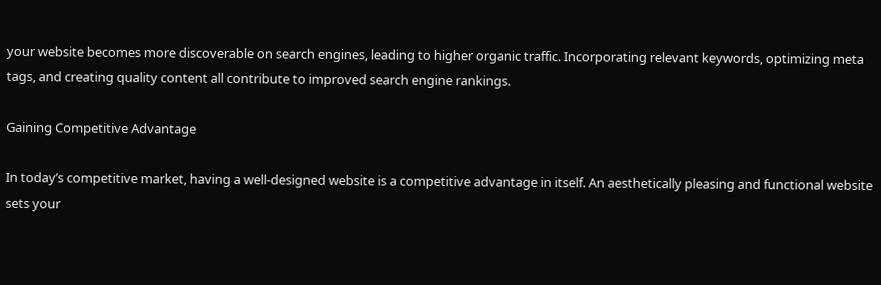your website becomes more discoverable on search engines, leading to higher organic traffic. Incorporating relevant keywords, optimizing meta tags, and creating quality content all contribute to improved search engine rankings.

Gaining Competitive Advantage

In today’s competitive market, having a well-designed website is a competitive advantage in itself. An aesthetically pleasing and functional website sets your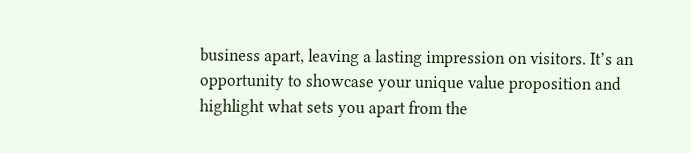business apart, leaving a lasting impression on visitors. It’s an opportunity to showcase your unique value proposition and highlight what sets you apart from the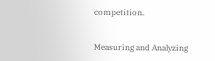competition.


Measuring and Analyzing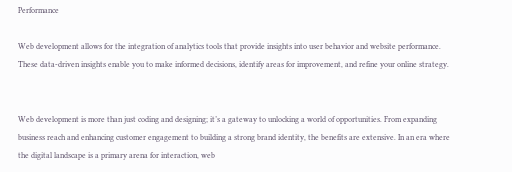Performance

Web development allows for the integration of analytics tools that provide insights into user behavior and website performance. These data-driven insights enable you to make informed decisions, identify areas for improvement, and refine your online strategy.


Web development is more than just coding and designing; it’s a gateway to unlocking a world of opportunities. From expanding business reach and enhancing customer engagement to building a strong brand identity, the benefits are extensive. In an era where the digital landscape is a primary arena for interaction, web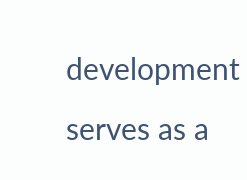development serves as a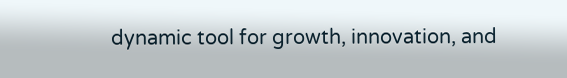dynamic tool for growth, innovation, and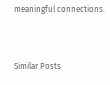meaningful connections.


Similar Posts